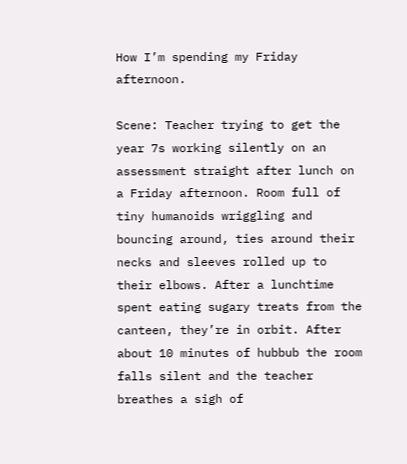How I’m spending my Friday afternoon.

Scene: Teacher trying to get the year 7s working silently on an assessment straight after lunch on a Friday afternoon. Room full of tiny humanoids wriggling and bouncing around, ties around their necks and sleeves rolled up to their elbows. After a lunchtime spent eating sugary treats from the canteen, they’re in orbit. After about 10 minutes of hubbub the room falls silent and the teacher breathes a sigh of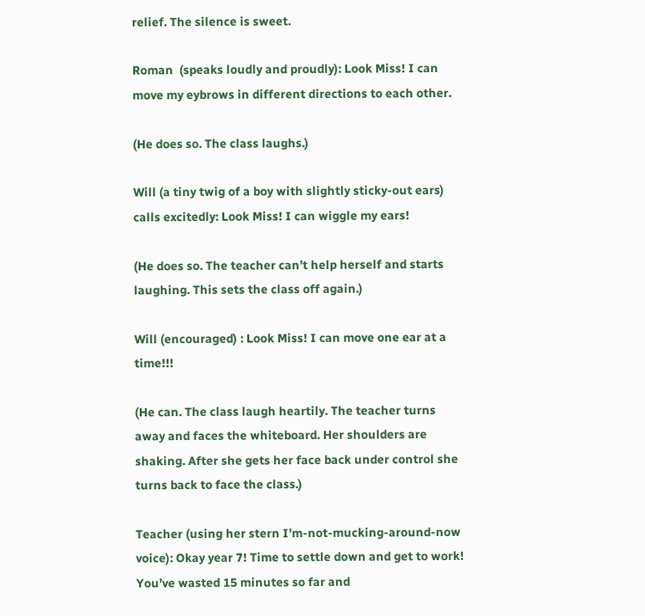relief. The silence is sweet.

Roman  (speaks loudly and proudly): Look Miss! I can move my eybrows in different directions to each other.

(He does so. The class laughs.)

Will (a tiny twig of a boy with slightly sticky-out ears) calls excitedly: Look Miss! I can wiggle my ears!

(He does so. The teacher can’t help herself and starts laughing. This sets the class off again.)

Will (encouraged) : Look Miss! I can move one ear at a time!!!

(He can. The class laugh heartily. The teacher turns away and faces the whiteboard. Her shoulders are shaking. After she gets her face back under control she turns back to face the class.)

Teacher (using her stern I’m-not-mucking-around-now voice): Okay year 7! Time to settle down and get to work! You’ve wasted 15 minutes so far and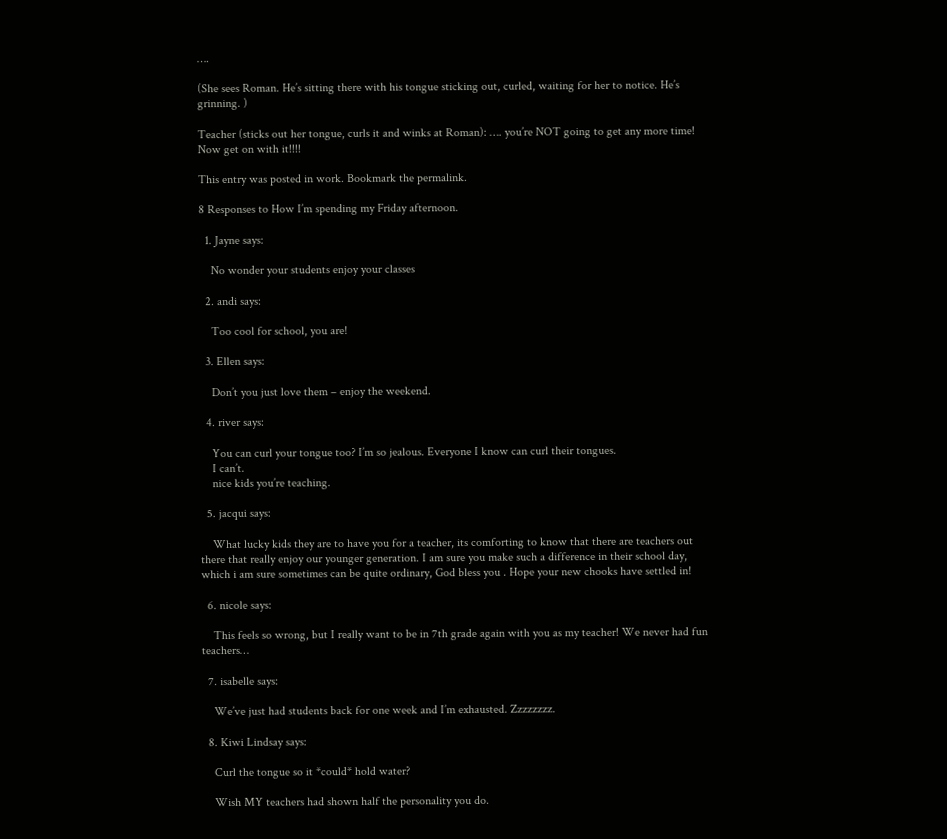….

(She sees Roman. He’s sitting there with his tongue sticking out, curled, waiting for her to notice. He’s grinning. )

Teacher (sticks out her tongue, curls it and winks at Roman): …. you’re NOT going to get any more time! Now get on with it!!!!

This entry was posted in work. Bookmark the permalink.

8 Responses to How I’m spending my Friday afternoon.

  1. Jayne says:

    No wonder your students enjoy your classes

  2. andi says:

    Too cool for school, you are!

  3. Ellen says:

    Don’t you just love them – enjoy the weekend.

  4. river says:

    You can curl your tongue too? I’m so jealous. Everyone I know can curl their tongues.
    I can’t.
    nice kids you’re teaching.

  5. jacqui says:

    What lucky kids they are to have you for a teacher, its comforting to know that there are teachers out there that really enjoy our younger generation. I am sure you make such a difference in their school day, which i am sure sometimes can be quite ordinary, God bless you . Hope your new chooks have settled in!

  6. nicole says:

    This feels so wrong, but I really want to be in 7th grade again with you as my teacher! We never had fun teachers…

  7. isabelle says:

    We’ve just had students back for one week and I’m exhausted. Zzzzzzzz.

  8. Kiwi Lindsay says:

    Curl the tongue so it *could* hold water?

    Wish MY teachers had shown half the personality you do.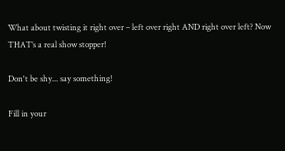What about twisting it right over – left over right AND right over left? Now THAT’s a real show stopper!

Don't be shy... say something!

Fill in your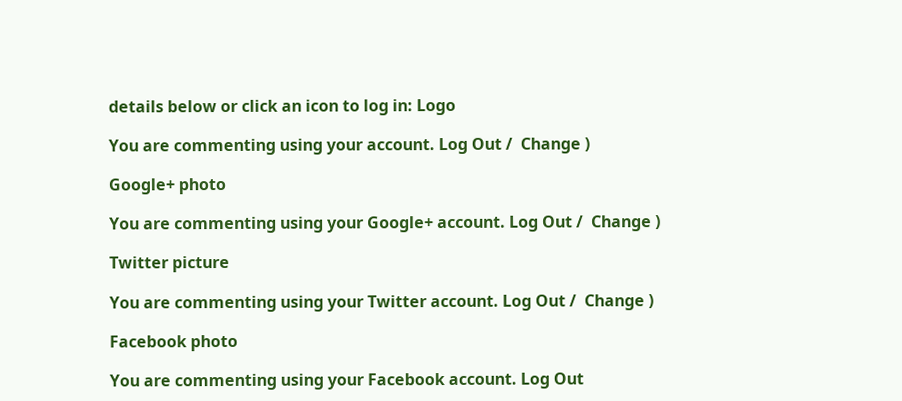details below or click an icon to log in: Logo

You are commenting using your account. Log Out /  Change )

Google+ photo

You are commenting using your Google+ account. Log Out /  Change )

Twitter picture

You are commenting using your Twitter account. Log Out /  Change )

Facebook photo

You are commenting using your Facebook account. Log Out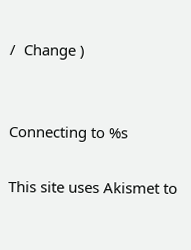/  Change )


Connecting to %s

This site uses Akismet to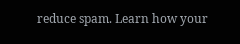reduce spam. Learn how your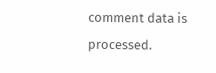comment data is processed.